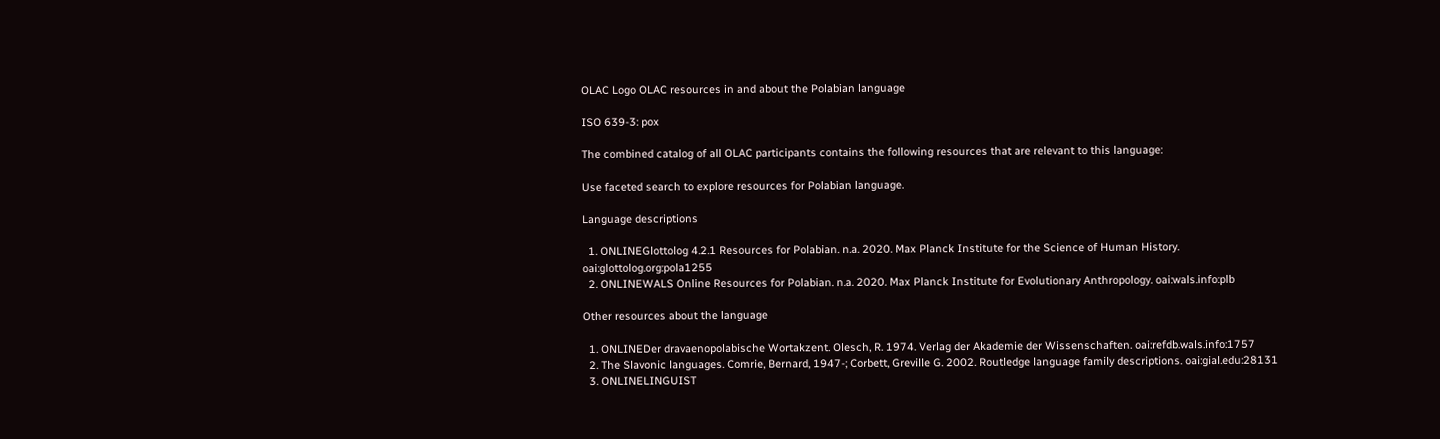OLAC Logo OLAC resources in and about the Polabian language

ISO 639-3: pox

The combined catalog of all OLAC participants contains the following resources that are relevant to this language:

Use faceted search to explore resources for Polabian language.

Language descriptions

  1. ONLINEGlottolog 4.2.1 Resources for Polabian. n.a. 2020. Max Planck Institute for the Science of Human History. oai:glottolog.org:pola1255
  2. ONLINEWALS Online Resources for Polabian. n.a. 2020. Max Planck Institute for Evolutionary Anthropology. oai:wals.info:plb

Other resources about the language

  1. ONLINEDer dravaenopolabische Wortakzent. Olesch, R. 1974. Verlag der Akademie der Wissenschaften. oai:refdb.wals.info:1757
  2. The Slavonic languages. Comrie, Bernard, 1947-; Corbett, Greville G. 2002. Routledge language family descriptions. oai:gial.edu:28131
  3. ONLINELINGUIST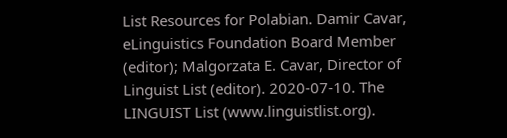List Resources for Polabian. Damir Cavar, eLinguistics Foundation Board Member (editor); Malgorzata E. Cavar, Director of Linguist List (editor). 2020-07-10. The LINGUIST List (www.linguistlist.org).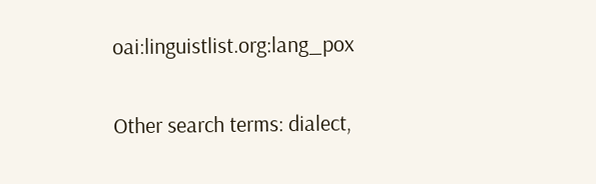oai:linguistlist.org:lang_pox

Other search terms: dialect,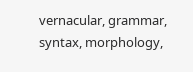vernacular, grammar, syntax, morphology,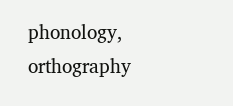phonology, orthography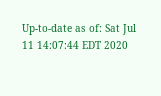Up-to-date as of: Sat Jul 11 14:07:44 EDT 2020